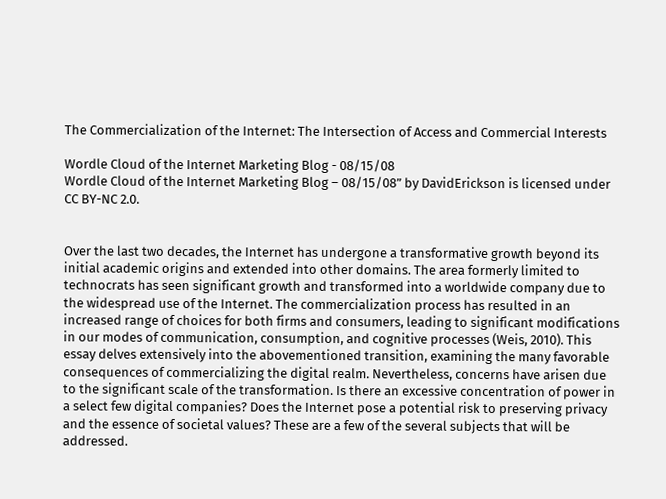The Commercialization of the Internet: The Intersection of Access and Commercial Interests

Wordle Cloud of the Internet Marketing Blog - 08/15/08
Wordle Cloud of the Internet Marketing Blog – 08/15/08” by DavidErickson is licensed under CC BY-NC 2.0.


Over the last two decades, the Internet has undergone a transformative growth beyond its initial academic origins and extended into other domains. The area formerly limited to technocrats has seen significant growth and transformed into a worldwide company due to the widespread use of the Internet. The commercialization process has resulted in an increased range of choices for both firms and consumers, leading to significant modifications in our modes of communication, consumption, and cognitive processes (Weis, 2010). This essay delves extensively into the abovementioned transition, examining the many favorable consequences of commercializing the digital realm. Nevertheless, concerns have arisen due to the significant scale of the transformation. Is there an excessive concentration of power in a select few digital companies? Does the Internet pose a potential risk to preserving privacy and the essence of societal values? These are a few of the several subjects that will be addressed.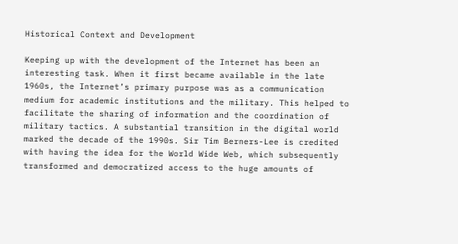Historical Context and Development

Keeping up with the development of the Internet has been an interesting task. When it first became available in the late 1960s, the Internet’s primary purpose was as a communication medium for academic institutions and the military. This helped to facilitate the sharing of information and the coordination of military tactics. A substantial transition in the digital world marked the decade of the 1990s. Sir Tim Berners-Lee is credited with having the idea for the World Wide Web, which subsequently transformed and democratized access to the huge amounts of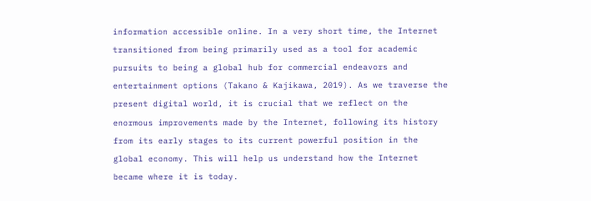information accessible online. In a very short time, the Internet transitioned from being primarily used as a tool for academic pursuits to being a global hub for commercial endeavors and entertainment options (Takano & Kajikawa, 2019). As we traverse the present digital world, it is crucial that we reflect on the enormous improvements made by the Internet, following its history from its early stages to its current powerful position in the global economy. This will help us understand how the Internet became where it is today.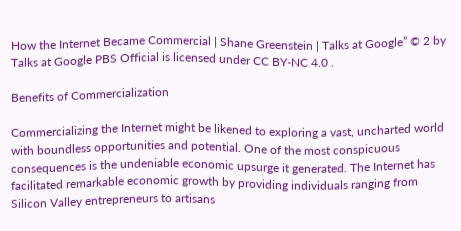How the Internet Became Commercial | Shane Greenstein | Talks at Google” © 2 by Talks at Google PBS Official is licensed under CC BY-NC 4.0 .

Benefits of Commercialization

Commercializing the Internet might be likened to exploring a vast, uncharted world with boundless opportunities and potential. One of the most conspicuous consequences is the undeniable economic upsurge it generated. The Internet has facilitated remarkable economic growth by providing individuals ranging from Silicon Valley entrepreneurs to artisans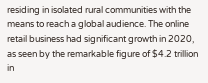residing in isolated rural communities with the means to reach a global audience. The online retail business had significant growth in 2020, as seen by the remarkable figure of $4.2 trillion in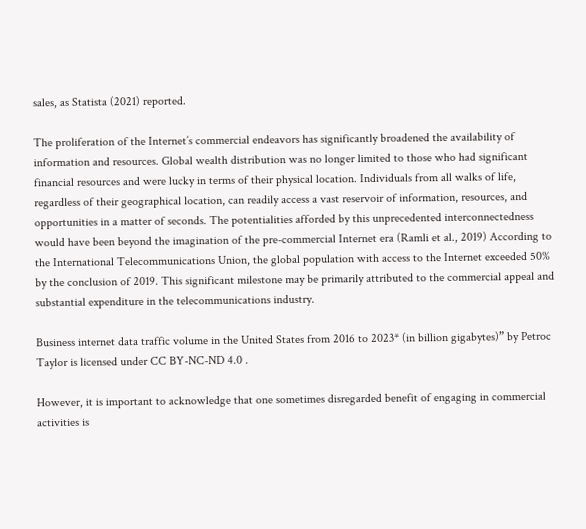sales, as Statista (2021) reported.

The proliferation of the Internet’s commercial endeavors has significantly broadened the availability of information and resources. Global wealth distribution was no longer limited to those who had significant financial resources and were lucky in terms of their physical location. Individuals from all walks of life, regardless of their geographical location, can readily access a vast reservoir of information, resources, and opportunities in a matter of seconds. The potentialities afforded by this unprecedented interconnectedness would have been beyond the imagination of the pre-commercial Internet era (Ramli et al., 2019) According to the International Telecommunications Union, the global population with access to the Internet exceeded 50% by the conclusion of 2019. This significant milestone may be primarily attributed to the commercial appeal and substantial expenditure in the telecommunications industry.

Business internet data traffic volume in the United States from 2016 to 2023* (in billion gigabytes)” by Petroc Taylor is licensed under CC BY-NC-ND 4.0 .

However, it is important to acknowledge that one sometimes disregarded benefit of engaging in commercial activities is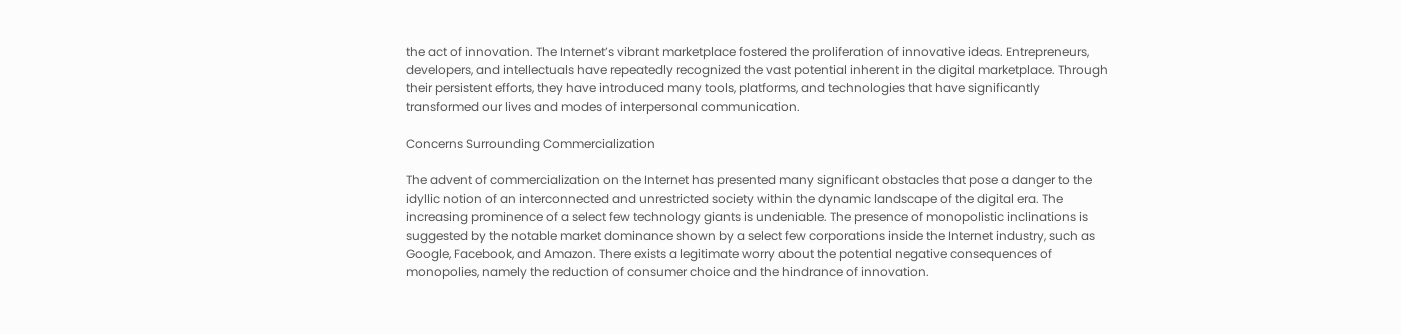the act of innovation. The Internet’s vibrant marketplace fostered the proliferation of innovative ideas. Entrepreneurs, developers, and intellectuals have repeatedly recognized the vast potential inherent in the digital marketplace. Through their persistent efforts, they have introduced many tools, platforms, and technologies that have significantly transformed our lives and modes of interpersonal communication.

Concerns Surrounding Commercialization

The advent of commercialization on the Internet has presented many significant obstacles that pose a danger to the idyllic notion of an interconnected and unrestricted society within the dynamic landscape of the digital era. The increasing prominence of a select few technology giants is undeniable. The presence of monopolistic inclinations is suggested by the notable market dominance shown by a select few corporations inside the Internet industry, such as Google, Facebook, and Amazon. There exists a legitimate worry about the potential negative consequences of monopolies, namely the reduction of consumer choice and the hindrance of innovation.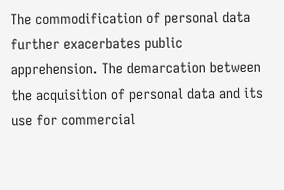The commodification of personal data further exacerbates public apprehension. The demarcation between the acquisition of personal data and its use for commercial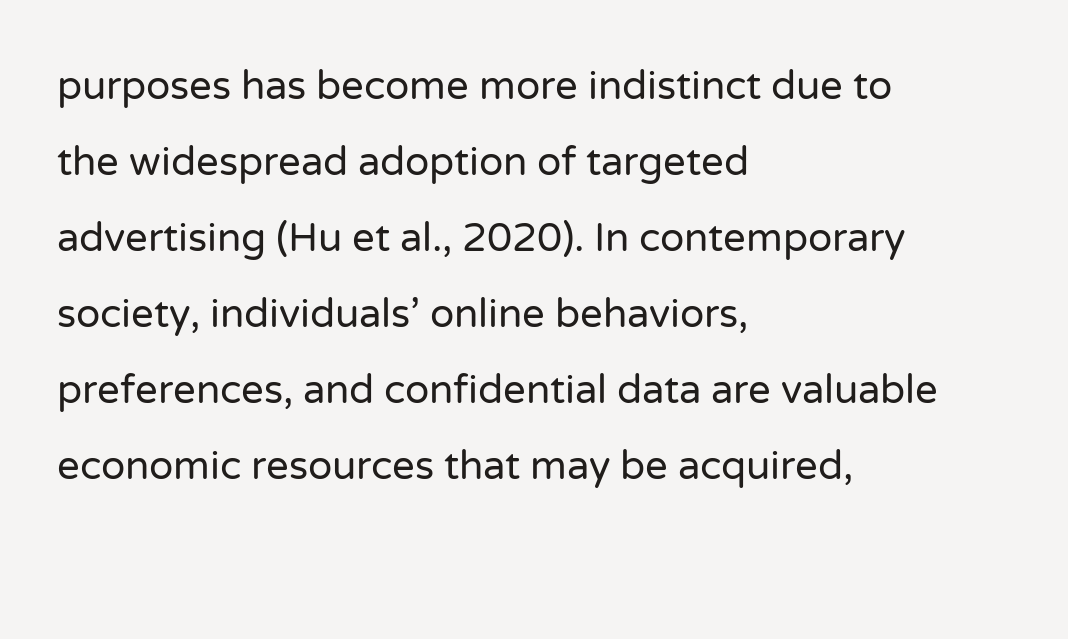purposes has become more indistinct due to the widespread adoption of targeted advertising (Hu et al., 2020). In contemporary society, individuals’ online behaviors, preferences, and confidential data are valuable economic resources that may be acquired,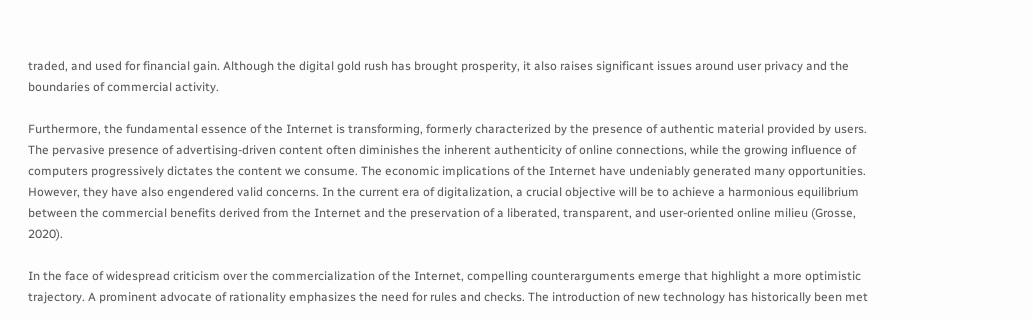traded, and used for financial gain. Although the digital gold rush has brought prosperity, it also raises significant issues around user privacy and the boundaries of commercial activity.

Furthermore, the fundamental essence of the Internet is transforming, formerly characterized by the presence of authentic material provided by users. The pervasive presence of advertising-driven content often diminishes the inherent authenticity of online connections, while the growing influence of computers progressively dictates the content we consume. The economic implications of the Internet have undeniably generated many opportunities. However, they have also engendered valid concerns. In the current era of digitalization, a crucial objective will be to achieve a harmonious equilibrium between the commercial benefits derived from the Internet and the preservation of a liberated, transparent, and user-oriented online milieu (Grosse, 2020).

In the face of widespread criticism over the commercialization of the Internet, compelling counterarguments emerge that highlight a more optimistic trajectory. A prominent advocate of rationality emphasizes the need for rules and checks. The introduction of new technology has historically been met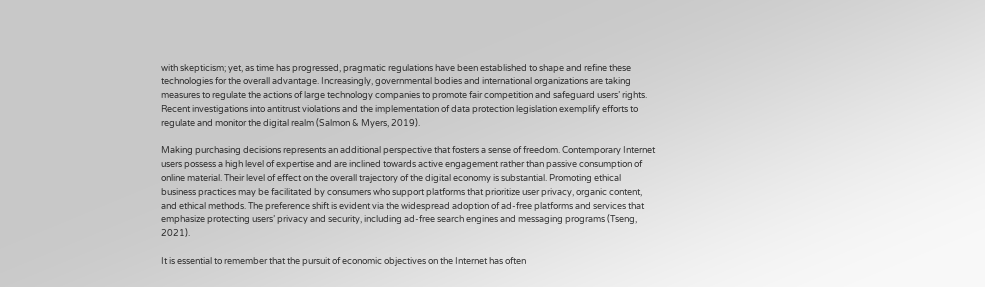with skepticism; yet, as time has progressed, pragmatic regulations have been established to shape and refine these technologies for the overall advantage. Increasingly, governmental bodies and international organizations are taking measures to regulate the actions of large technology companies to promote fair competition and safeguard users’ rights. Recent investigations into antitrust violations and the implementation of data protection legislation exemplify efforts to regulate and monitor the digital realm (Salmon & Myers, 2019).

Making purchasing decisions represents an additional perspective that fosters a sense of freedom. Contemporary Internet users possess a high level of expertise and are inclined towards active engagement rather than passive consumption of online material. Their level of effect on the overall trajectory of the digital economy is substantial. Promoting ethical business practices may be facilitated by consumers who support platforms that prioritize user privacy, organic content, and ethical methods. The preference shift is evident via the widespread adoption of ad-free platforms and services that emphasize protecting users’ privacy and security, including ad-free search engines and messaging programs (Tseng, 2021).

It is essential to remember that the pursuit of economic objectives on the Internet has often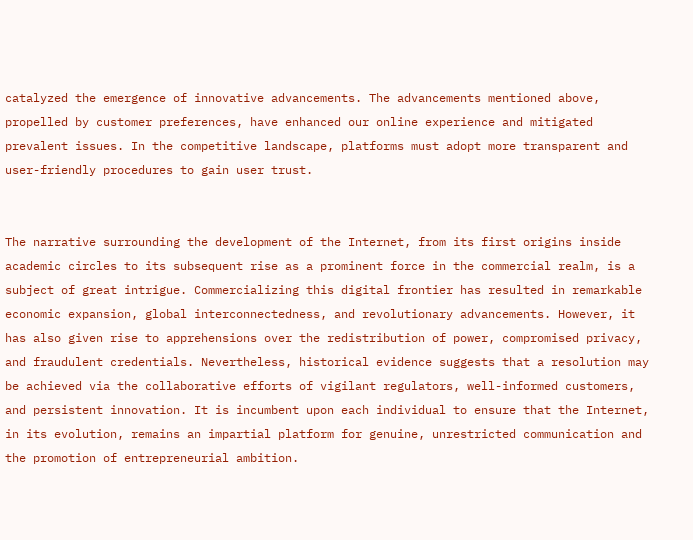catalyzed the emergence of innovative advancements. The advancements mentioned above, propelled by customer preferences, have enhanced our online experience and mitigated prevalent issues. In the competitive landscape, platforms must adopt more transparent and user-friendly procedures to gain user trust.


The narrative surrounding the development of the Internet, from its first origins inside academic circles to its subsequent rise as a prominent force in the commercial realm, is a subject of great intrigue. Commercializing this digital frontier has resulted in remarkable economic expansion, global interconnectedness, and revolutionary advancements. However, it has also given rise to apprehensions over the redistribution of power, compromised privacy, and fraudulent credentials. Nevertheless, historical evidence suggests that a resolution may be achieved via the collaborative efforts of vigilant regulators, well-informed customers, and persistent innovation. It is incumbent upon each individual to ensure that the Internet, in its evolution, remains an impartial platform for genuine, unrestricted communication and the promotion of entrepreneurial ambition.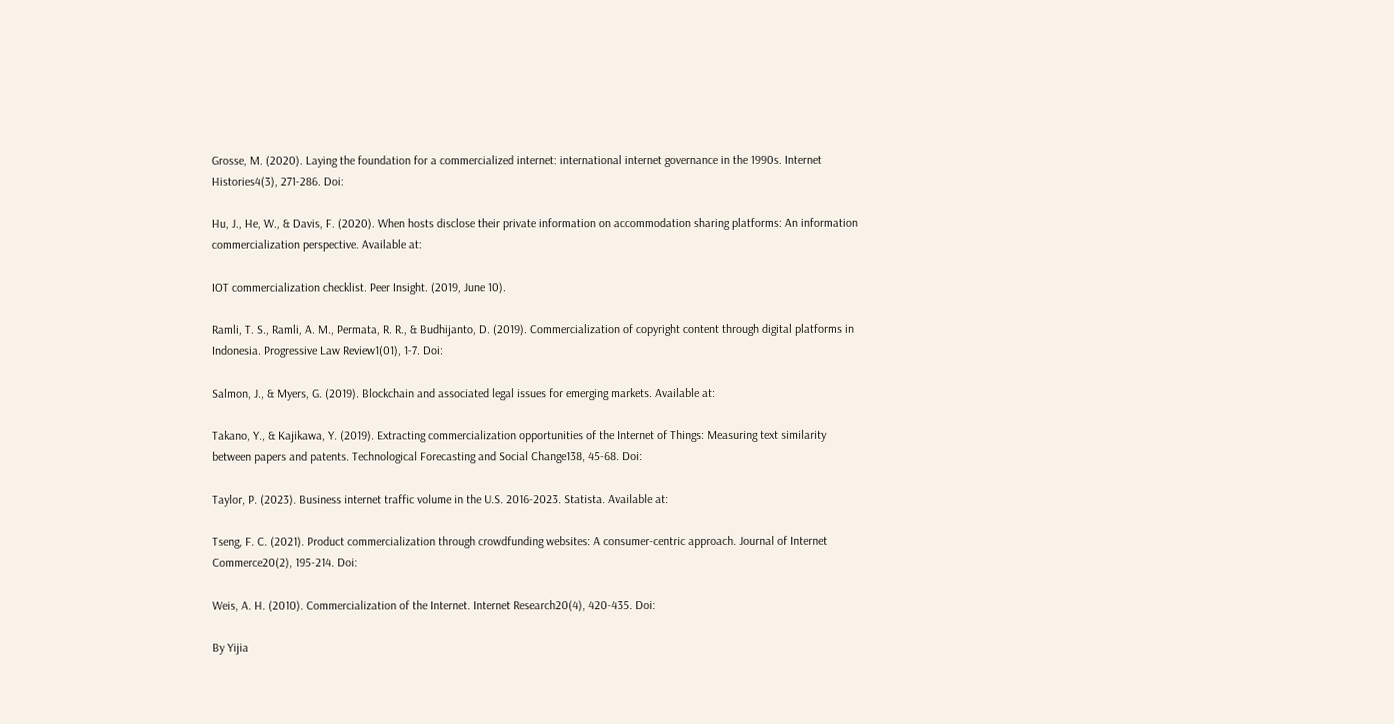Grosse, M. (2020). Laying the foundation for a commercialized internet: international internet governance in the 1990s. Internet Histories4(3), 271-286. Doi:

Hu, J., He, W., & Davis, F. (2020). When hosts disclose their private information on accommodation sharing platforms: An information commercialization perspective. Available at:

IOT commercialization checklist. Peer Insight. (2019, June 10).

Ramli, T. S., Ramli, A. M., Permata, R. R., & Budhijanto, D. (2019). Commercialization of copyright content through digital platforms in Indonesia. Progressive Law Review1(01), 1-7. Doi:

Salmon, J., & Myers, G. (2019). Blockchain and associated legal issues for emerging markets. Available at:

Takano, Y., & Kajikawa, Y. (2019). Extracting commercialization opportunities of the Internet of Things: Measuring text similarity between papers and patents. Technological Forecasting and Social Change138, 45-68. Doi:

Taylor, P. (2023). Business internet traffic volume in the U.S. 2016-2023. Statista. Available at:

Tseng, F. C. (2021). Product commercialization through crowdfunding websites: A consumer-centric approach. Journal of Internet Commerce20(2), 195-214. Doi:

Weis, A. H. (2010). Commercialization of the Internet. Internet Research20(4), 420-435. Doi:

By Yijia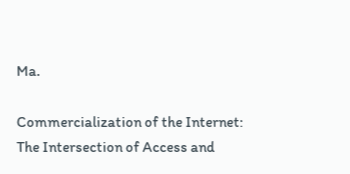Ma.

Commercialization of the Internet: The Intersection of Access and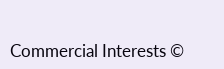Commercial Interests ©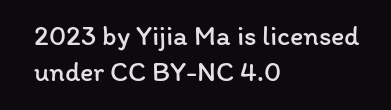2023 by Yijia Ma is licensed under CC BY-NC 4.0